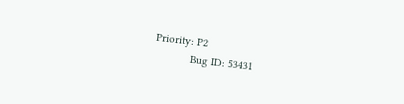Priority: P2
            Bug ID: 53431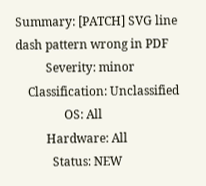Summary: [PATCH] SVG line dash pattern wrong in PDF
          Severity: minor
    Classification: Unclassified
                OS: All
          Hardware: All
            Status: NEW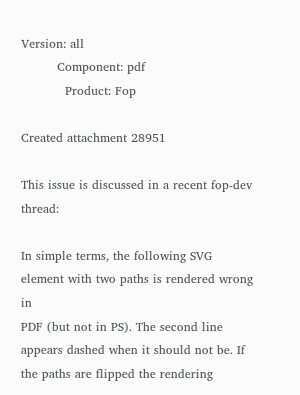Version: all
         Component: pdf
           Product: Fop

Created attachment 28951

This issue is discussed in a recent fop-dev thread:

In simple terms, the following SVG element with two paths is rendered wrong in
PDF (but not in PS). The second line appears dashed when it should not be. If
the paths are flipped the rendering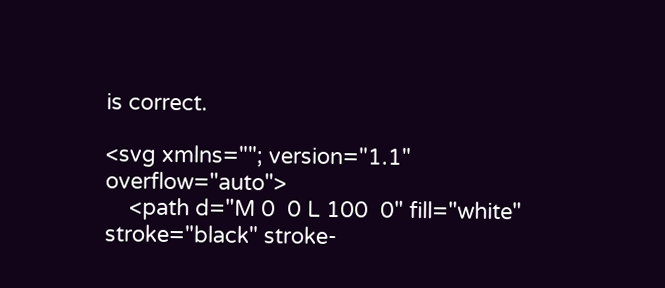is correct.

<svg xmlns=""; version="1.1" overflow="auto">
    <path d="M 0  0 L 100  0" fill="white" stroke="black" stroke-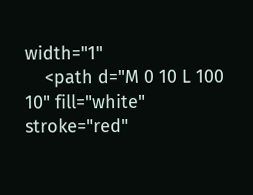width="1"
    <path d="M 0 10 L 100 10" fill="white" stroke="red"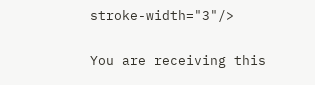stroke-width="3"/>

You are receiving this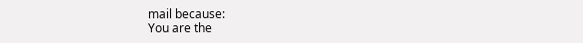mail because:
You are the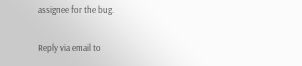assignee for the bug.

Reply via email to